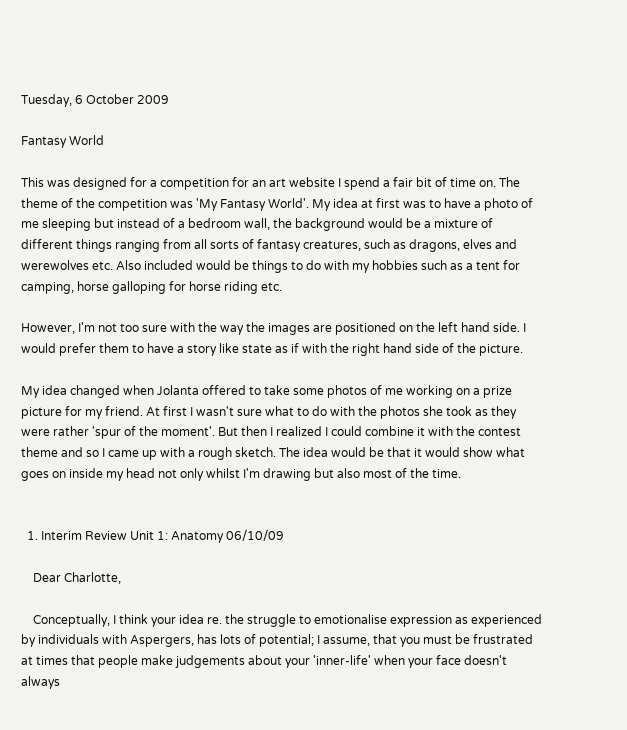Tuesday, 6 October 2009

Fantasy World

This was designed for a competition for an art website I spend a fair bit of time on. The theme of the competition was 'My Fantasy World'. My idea at first was to have a photo of me sleeping but instead of a bedroom wall, the background would be a mixture of different things ranging from all sorts of fantasy creatures, such as dragons, elves and werewolves etc. Also included would be things to do with my hobbies such as a tent for camping, horse galloping for horse riding etc.

However, I'm not too sure with the way the images are positioned on the left hand side. I would prefer them to have a story like state as if with the right hand side of the picture.

My idea changed when Jolanta offered to take some photos of me working on a prize picture for my friend. At first I wasn't sure what to do with the photos she took as they were rather 'spur of the moment'. But then I realized I could combine it with the contest theme and so I came up with a rough sketch. The idea would be that it would show what goes on inside my head not only whilst I'm drawing but also most of the time.


  1. Interim Review Unit 1: Anatomy 06/10/09

    Dear Charlotte,

    Conceptually, I think your idea re. the struggle to emotionalise expression as experienced by individuals with Aspergers, has lots of potential; I assume, that you must be frustrated at times that people make judgements about your 'inner-life' when your face doesn't always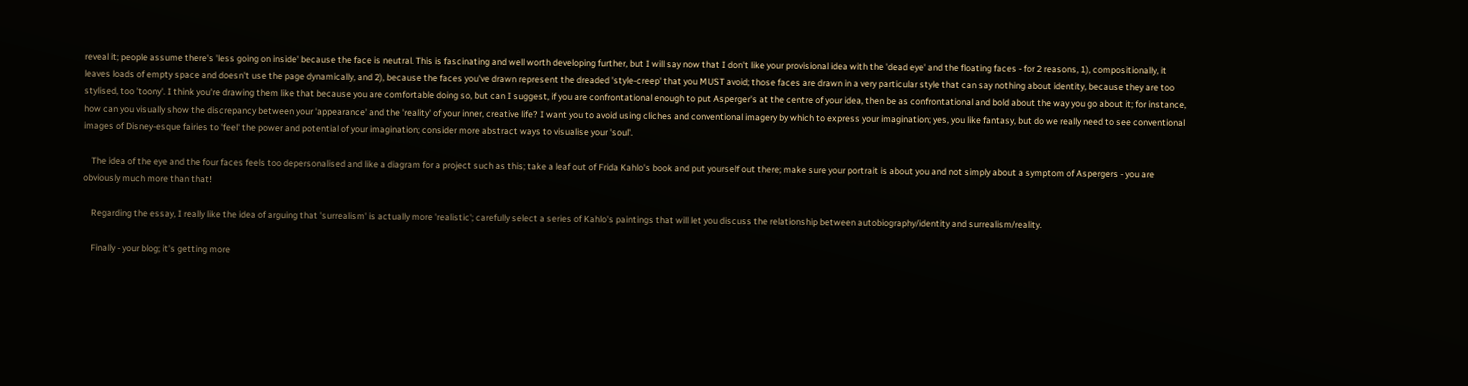reveal it; people assume there's 'less going on inside' because the face is neutral. This is fascinating and well worth developing further, but I will say now that I don't like your provisional idea with the 'dead eye' and the floating faces - for 2 reasons, 1), compositionally, it leaves loads of empty space and doesn't use the page dynamically, and 2), because the faces you've drawn represent the dreaded 'style-creep' that you MUST avoid; those faces are drawn in a very particular style that can say nothing about identity, because they are too stylised, too 'toony'. I think you're drawing them like that because you are comfortable doing so, but can I suggest, if you are confrontational enough to put Asperger's at the centre of your idea, then be as confrontational and bold about the way you go about it; for instance, how can you visually show the discrepancy between your 'appearance' and the 'reality' of your inner, creative life? I want you to avoid using cliches and conventional imagery by which to express your imagination; yes, you like fantasy, but do we really need to see conventional images of Disney-esque fairies to 'feel' the power and potential of your imagination; consider more abstract ways to visualise your 'soul'.

    The idea of the eye and the four faces feels too depersonalised and like a diagram for a project such as this; take a leaf out of Frida Kahlo's book and put yourself out there; make sure your portrait is about you and not simply about a symptom of Aspergers - you are obviously much more than that!

    Regarding the essay, I really like the idea of arguing that 'surrealism' is actually more 'realistic'; carefully select a series of Kahlo's paintings that will let you discuss the relationship between autobiography/identity and surrealism/reality.

    Finally - your blog; it's getting more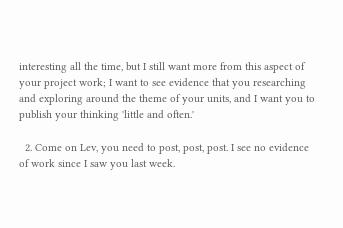interesting all the time, but I still want more from this aspect of your project work; I want to see evidence that you researching and exploring around the theme of your units, and I want you to publish your thinking 'little and often.'

  2. Come on Lev, you need to post, post, post. I see no evidence of work since I saw you last week.